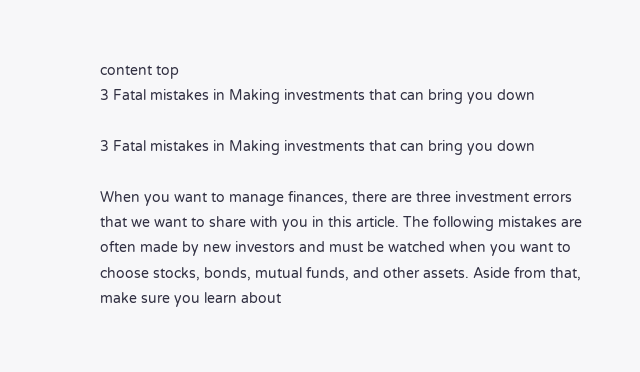content top
3 Fatal mistakes in Making investments that can bring you down

3 Fatal mistakes in Making investments that can bring you down

When you want to manage finances, there are three investment errors that we want to share with you in this article. The following mistakes are often made by new investors and must be watched when you want to choose stocks, bonds, mutual funds, and other assets. Aside from that, make sure you learn about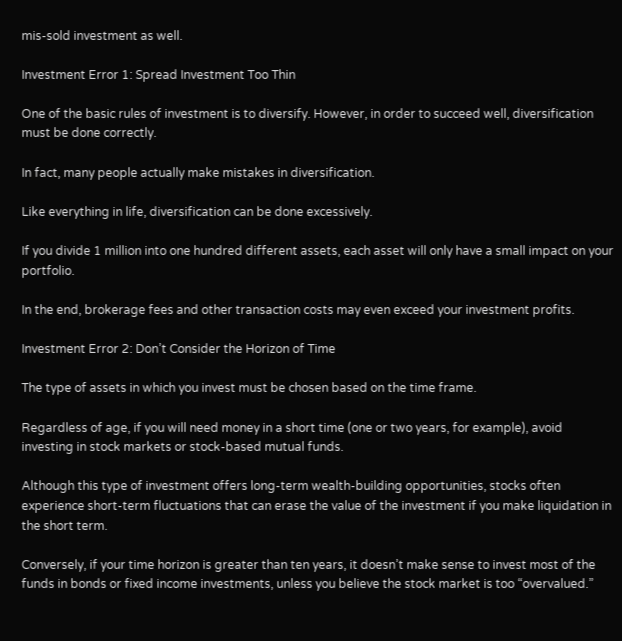mis-sold investment as well.

Investment Error 1: Spread Investment Too Thin

One of the basic rules of investment is to diversify. However, in order to succeed well, diversification must be done correctly.

In fact, many people actually make mistakes in diversification.

Like everything in life, diversification can be done excessively.

If you divide 1 million into one hundred different assets, each asset will only have a small impact on your portfolio.

In the end, brokerage fees and other transaction costs may even exceed your investment profits.

Investment Error 2: Don’t Consider the Horizon of Time

The type of assets in which you invest must be chosen based on the time frame.

Regardless of age, if you will need money in a short time (one or two years, for example), avoid investing in stock markets or stock-based mutual funds.

Although this type of investment offers long-term wealth-building opportunities, stocks often experience short-term fluctuations that can erase the value of the investment if you make liquidation in the short term.

Conversely, if your time horizon is greater than ten years, it doesn’t make sense to invest most of the funds in bonds or fixed income investments, unless you believe the stock market is too “overvalued.”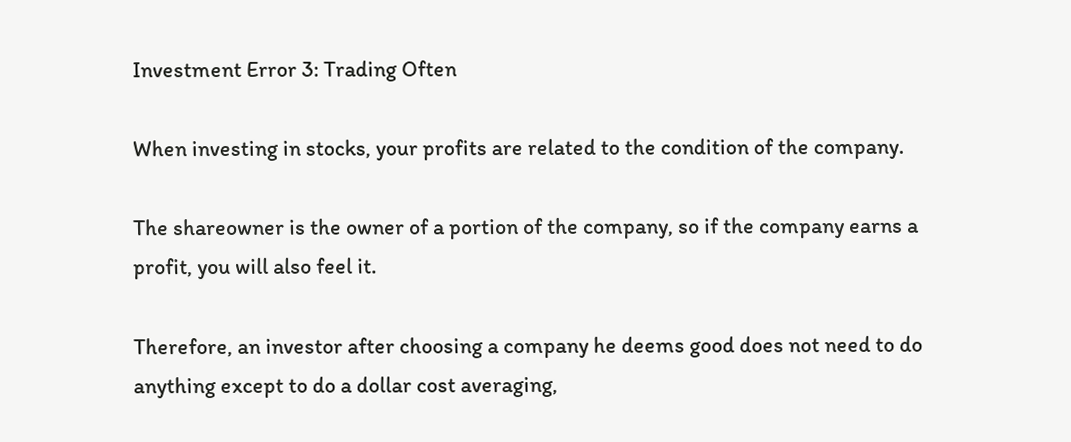Investment Error 3: Trading Often

When investing in stocks, your profits are related to the condition of the company.

The shareowner is the owner of a portion of the company, so if the company earns a profit, you will also feel it.

Therefore, an investor after choosing a company he deems good does not need to do anything except to do a dollar cost averaging,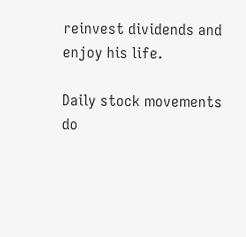reinvest dividends and enjoy his life.

Daily stock movements do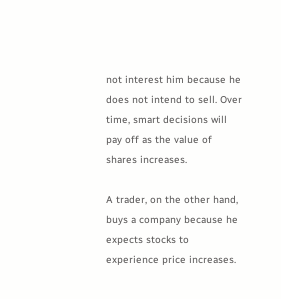not interest him because he does not intend to sell. Over time, smart decisions will pay off as the value of shares increases.

A trader, on the other hand, buys a company because he expects stocks to experience price increases.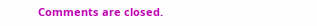Comments are closed.